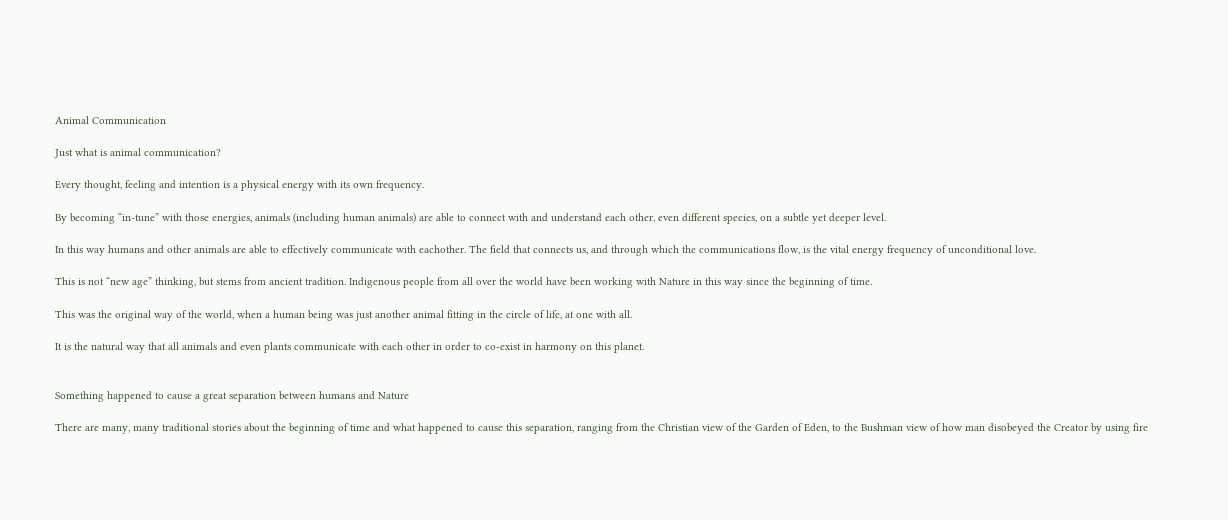Animal Communication

Just what is animal communication?

Every thought, feeling and intention is a physical energy with its own frequency.

By becoming “in-tune” with those energies, animals (including human animals) are able to connect with and understand each other, even different species, on a subtle yet deeper level.

In this way humans and other animals are able to effectively communicate with eachother. The field that connects us, and through which the communications flow, is the vital energy frequency of unconditional love.

This is not “new age” thinking, but stems from ancient tradition. Indigenous people from all over the world have been working with Nature in this way since the beginning of time.

This was the original way of the world, when a human being was just another animal fitting in the circle of life, at one with all.

It is the natural way that all animals and even plants communicate with each other in order to co-exist in harmony on this planet.


Something happened to cause a great separation between humans and Nature

There are many, many traditional stories about the beginning of time and what happened to cause this separation, ranging from the Christian view of the Garden of Eden, to the Bushman view of how man disobeyed the Creator by using fire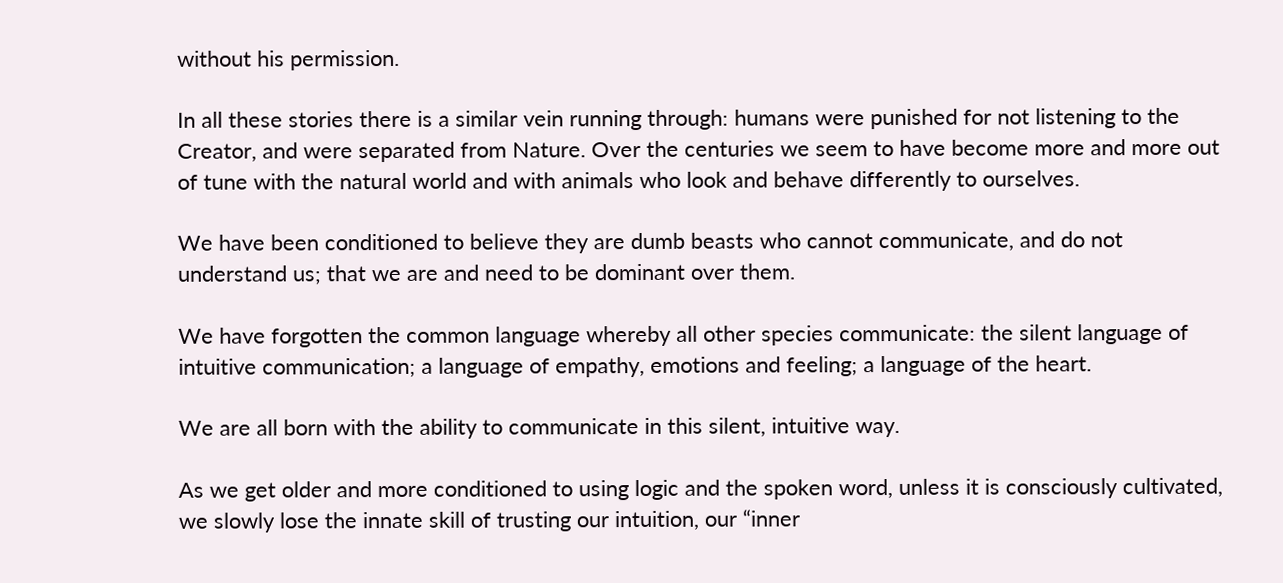without his permission.

In all these stories there is a similar vein running through: humans were punished for not listening to the Creator, and were separated from Nature. Over the centuries we seem to have become more and more out of tune with the natural world and with animals who look and behave differently to ourselves.

We have been conditioned to believe they are dumb beasts who cannot communicate, and do not understand us; that we are and need to be dominant over them.

We have forgotten the common language whereby all other species communicate: the silent language of intuitive communication; a language of empathy, emotions and feeling; a language of the heart.

We are all born with the ability to communicate in this silent, intuitive way.

As we get older and more conditioned to using logic and the spoken word, unless it is consciously cultivated, we slowly lose the innate skill of trusting our intuition, our “inner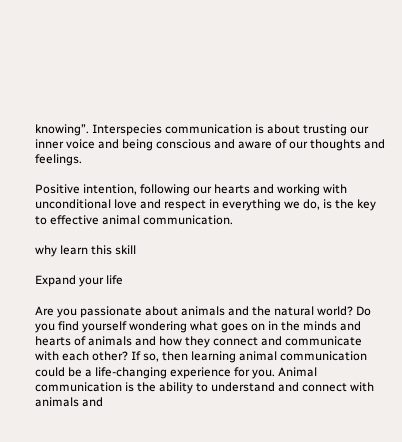knowing”. Interspecies communication is about trusting our inner voice and being conscious and aware of our thoughts and feelings.

Positive intention, following our hearts and working with unconditional love and respect in everything we do, is the key to effective animal communication.

why learn this skill

Expand your life

Are you passionate about animals and the natural world? Do you find yourself wondering what goes on in the minds and hearts of animals and how they connect and communicate with each other? If so, then learning animal communication could be a life-changing experience for you. Animal communication is the ability to understand and connect with animals and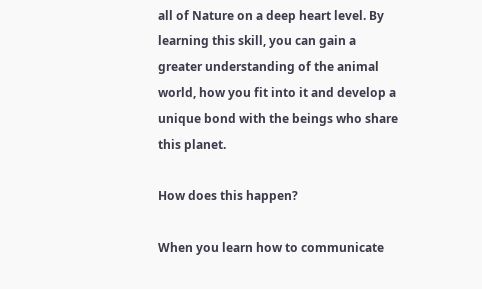all of Nature on a deep heart level. By learning this skill, you can gain a greater understanding of the animal world, how you fit into it and develop a unique bond with the beings who share this planet.

How does this happen?

When you learn how to communicate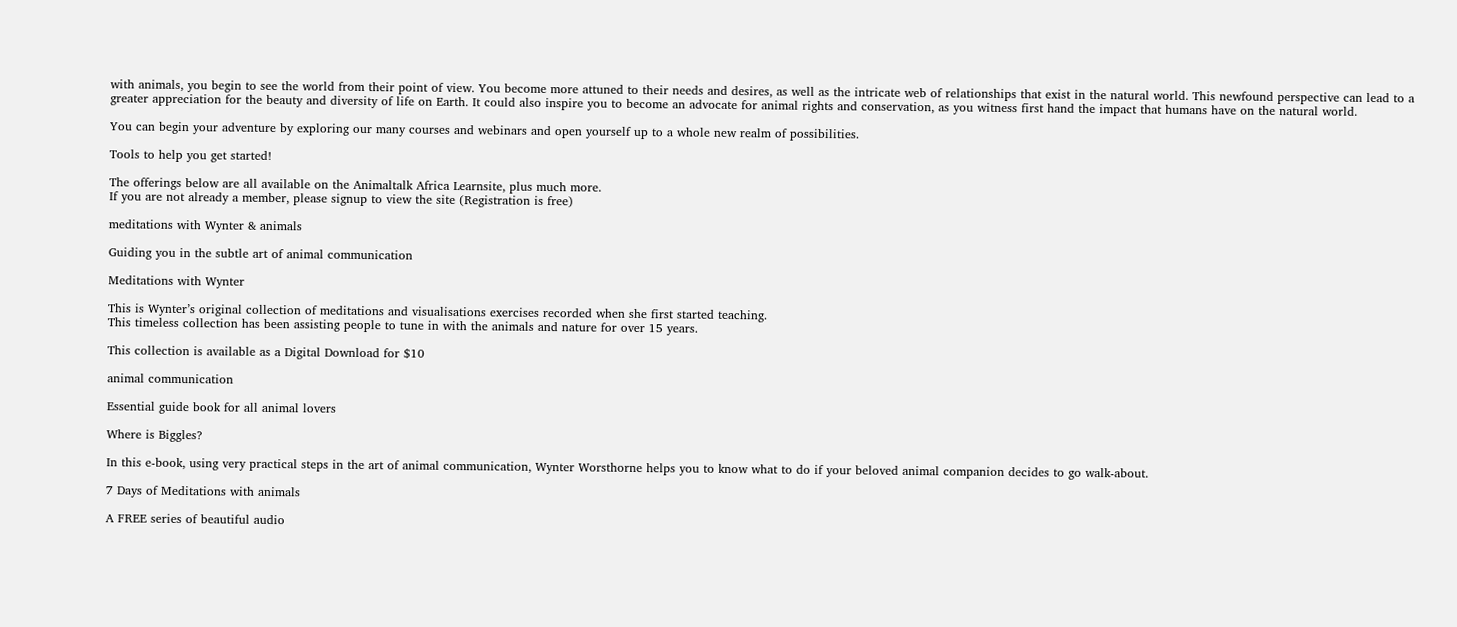with animals, you begin to see the world from their point of view. You become more attuned to their needs and desires, as well as the intricate web of relationships that exist in the natural world. This newfound perspective can lead to a greater appreciation for the beauty and diversity of life on Earth. It could also inspire you to become an advocate for animal rights and conservation, as you witness first hand the impact that humans have on the natural world.

You can begin your adventure by exploring our many courses and webinars and open yourself up to a whole new realm of possibilities.

Tools to help you get started!

The offerings below are all available on the Animaltalk Africa Learnsite, plus much more.
If you are not already a member, please signup to view the site (Registration is free)

meditations with Wynter & animals

Guiding you in the subtle art of animal communication

Meditations with Wynter

This is Wynter’s original collection of meditations and visualisations exercises recorded when she first started teaching.
This timeless collection has been assisting people to tune in with the animals and nature for over 15 years.

This collection is available as a Digital Download for $10

animal communication

Essential guide book for all animal lovers

Where is Biggles?

In this e-book, using very practical steps in the art of animal communication, Wynter Worsthorne helps you to know what to do if your beloved animal companion decides to go walk-about.

7 Days of Meditations with animals

A FREE series of beautiful audio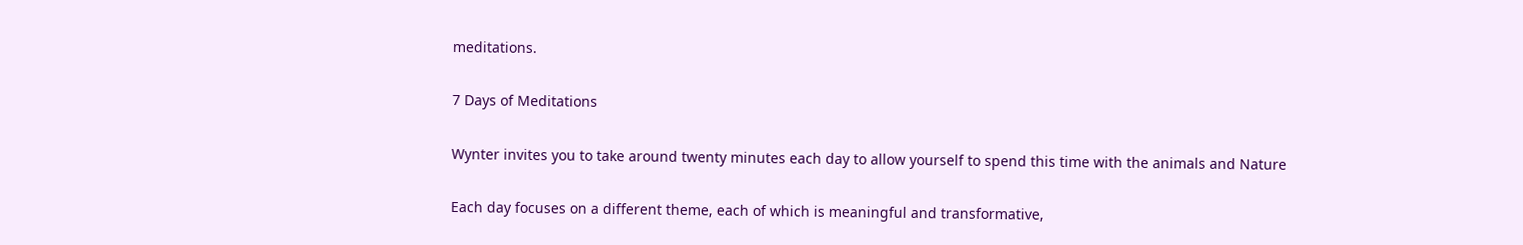meditations.

7 Days of Meditations

Wynter invites you to take around twenty minutes each day to allow yourself to spend this time with the animals and Nature

Each day focuses on a different theme, each of which is meaningful and transformative,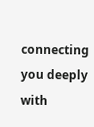connecting you deeply with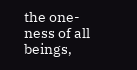the one-ness of all beings,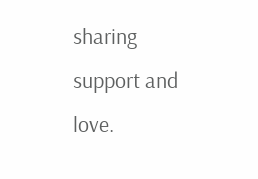sharing support and love.